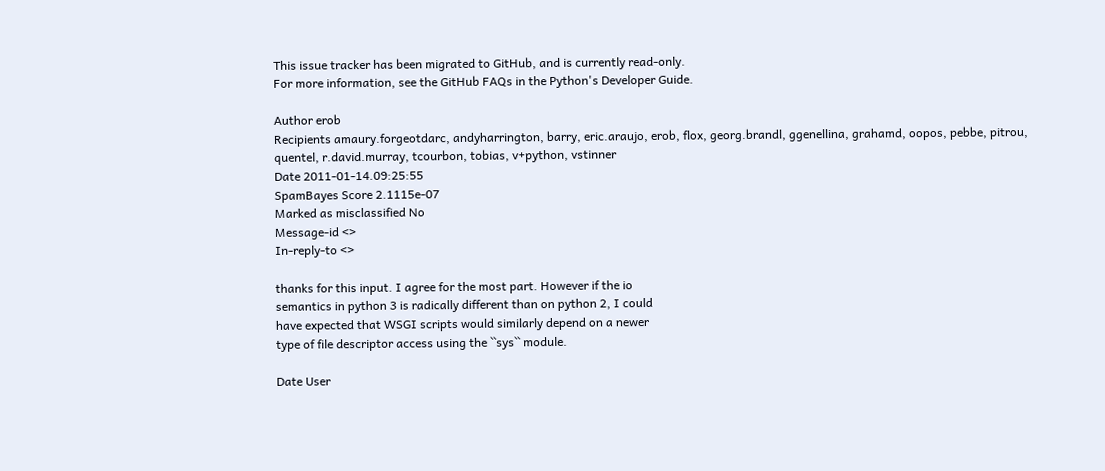This issue tracker has been migrated to GitHub, and is currently read-only.
For more information, see the GitHub FAQs in the Python's Developer Guide.

Author erob
Recipients amaury.forgeotdarc, andyharrington, barry, eric.araujo, erob, flox, georg.brandl, ggenellina, grahamd, oopos, pebbe, pitrou, quentel, r.david.murray, tcourbon, tobias, v+python, vstinner
Date 2011-01-14.09:25:55
SpamBayes Score 2.1115e-07
Marked as misclassified No
Message-id <>
In-reply-to <>

thanks for this input. I agree for the most part. However if the io
semantics in python 3 is radically different than on python 2, I could
have expected that WSGI scripts would similarly depend on a newer
type of file descriptor access using the ``sys`` module.

Date User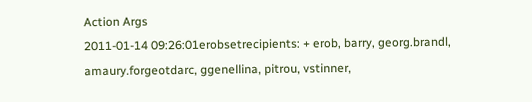Action Args
2011-01-14 09:26:01erobsetrecipients: + erob, barry, georg.brandl, amaury.forgeotdarc, ggenellina, pitrou, vstinner,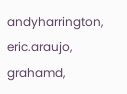andyharrington, eric.araujo, grahamd,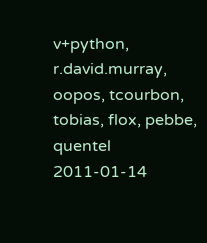v+python, r.david.murray, oopos, tcourbon, tobias, flox, pebbe, quentel
2011-01-14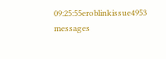09:25:55eroblinkissue4953 messages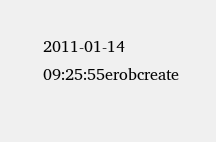2011-01-14 09:25:55erobcreate